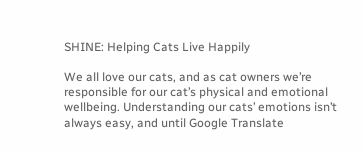SHINE: Helping Cats Live Happily

We all love our cats, and as cat owners we’re responsible for our cat’s physical and emotional wellbeing. Understanding our cats’ emotions isn’t always easy, and until Google Translate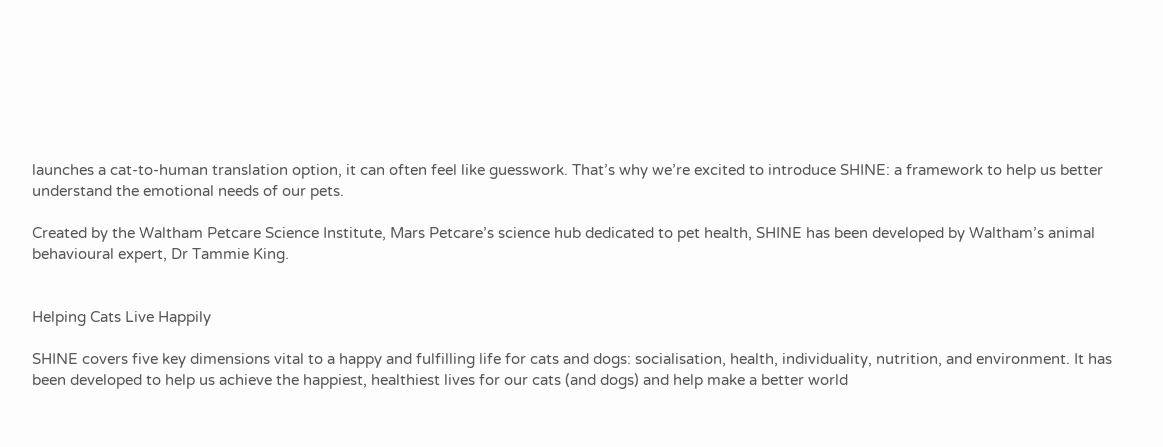launches a cat-to-human translation option, it can often feel like guesswork. That’s why we’re excited to introduce SHINE: a framework to help us better understand the emotional needs of our pets.

Created by the Waltham Petcare Science Institute, Mars Petcare’s science hub dedicated to pet health, SHINE has been developed by Waltham’s animal behavioural expert, Dr Tammie King.


Helping Cats Live Happily

SHINE covers five key dimensions vital to a happy and fulfilling life for cats and dogs: socialisation, health, individuality, nutrition, and environment. It has been developed to help us achieve the happiest, healthiest lives for our cats (and dogs) and help make a better world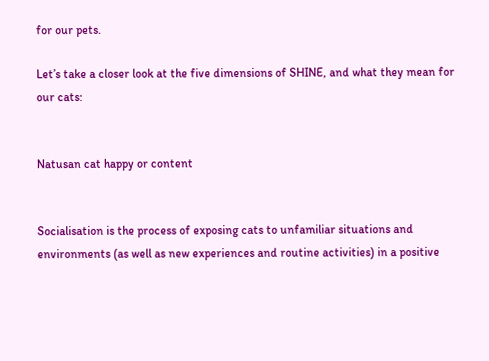for our pets.

Let’s take a closer look at the five dimensions of SHINE, and what they mean for our cats:


Natusan cat happy or content


Socialisation is the process of exposing cats to unfamiliar situations and environments (as well as new experiences and routine activities) in a positive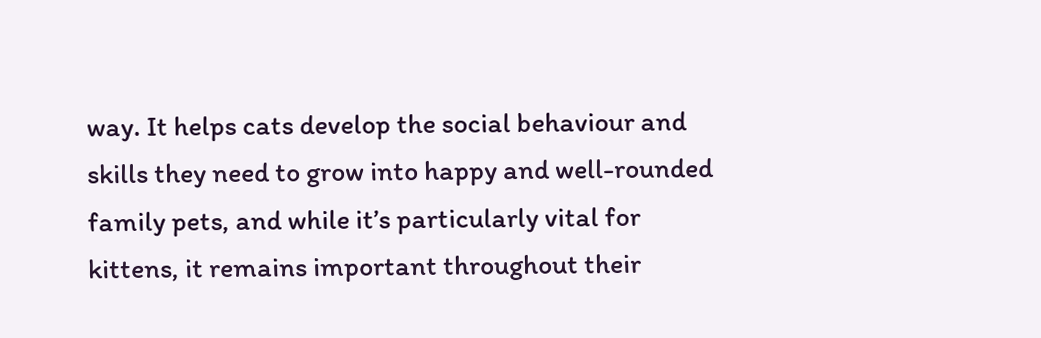way. It helps cats develop the social behaviour and skills they need to grow into happy and well-rounded family pets, and while it’s particularly vital for kittens, it remains important throughout their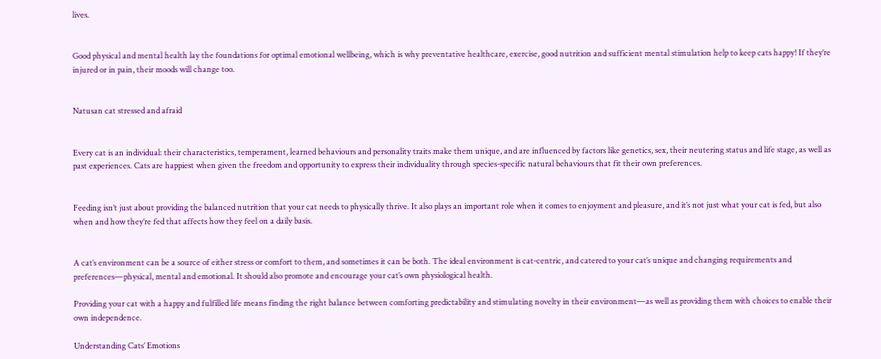lives.


Good physical and mental health lay the foundations for optimal emotional wellbeing, which is why preventative healthcare, exercise, good nutrition and sufficient mental stimulation help to keep cats happy! If they’re injured or in pain, their moods will change too.


Natusan cat stressed and afraid


Every cat is an individual: their characteristics, temperament, learned behaviours and personality traits make them unique, and are influenced by factors like genetics, sex, their neutering status and life stage, as well as past experiences. Cats are happiest when given the freedom and opportunity to express their individuality through species-specific natural behaviours that fit their own preferences.


Feeding isn’t just about providing the balanced nutrition that your cat needs to physically thrive. It also plays an important role when it comes to enjoyment and pleasure, and it’s not just what your cat is fed, but also when and how they’re fed that affects how they feel on a daily basis.


A cat’s environment can be a source of either stress or comfort to them, and sometimes it can be both. The ideal environment is cat-centric, and catered to your cat’s unique and changing requirements and preferences—physical, mental and emotional. It should also promote and encourage your cat’s own physiological health.

Providing your cat with a happy and fulfilled life means finding the right balance between comforting predictability and stimulating novelty in their environment—as well as providing them with choices to enable their own independence.

Understanding Cats’ Emotions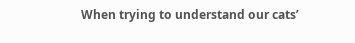When trying to understand our cats’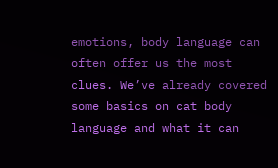emotions, body language can often offer us the most clues. We’ve already covered some basics on cat body language and what it can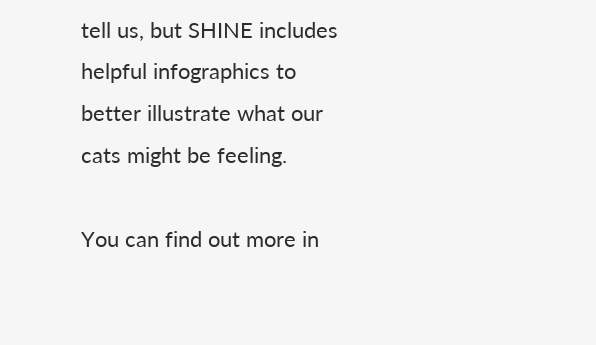tell us, but SHINE includes helpful infographics to better illustrate what our cats might be feeling.

You can find out more in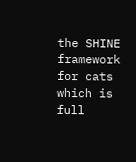the SHINE framework for cats which is full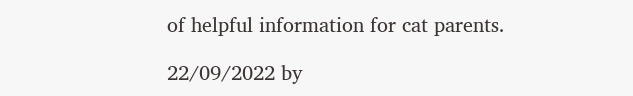of helpful information for cat parents.

22/09/2022 by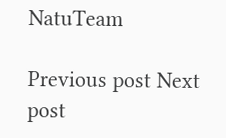NatuTeam

Previous post Next post